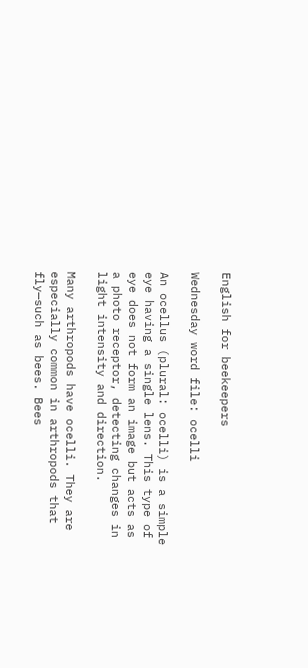English for beekeepers

Wednesday word file: ocelli

An ocellus (plural: ocelli) is a simple eye having a single lens. This type of eye does not form an image but acts as a photo receptor, detecting changes in light intensity and direction.

Many arthropods have ocelli. They are especially common in arthropods that fly—such as bees. Bees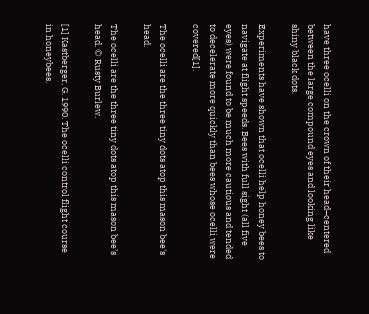have three ocelli on the crown of their head–centered between the large compound eyes and looking like shiny black dots.

Experiments have shown that ocelli help honey bees to navigate at flight speeds. Bees with full sight (all five eyes) were found to be much more cautious and tended to decelerate more quickly than bees whose ocelli were covered[1].

The ocelli are the three tiny dots atop this mason bee's head.

The ocelli are the three tiny dots atop this mason bee’s head. © Rusty Burlew.

[1] Kastberger, G. 1990. The ocelli control flight course in honeybees.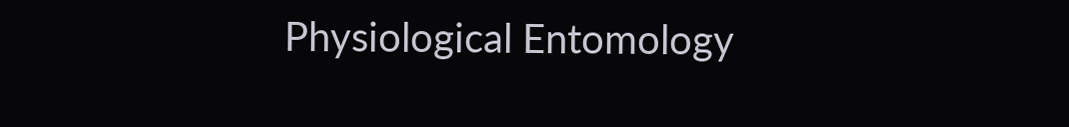Physiological Entomology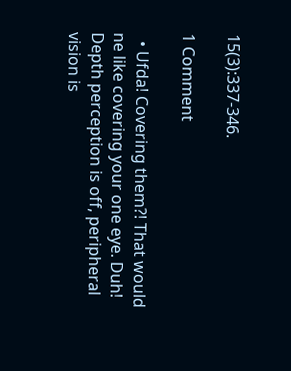15(3):337-346.

1 Comment

  • Ufda! Covering them?! That would ne like covering your one eye. Duh! Depth perception is off, peripheral vision is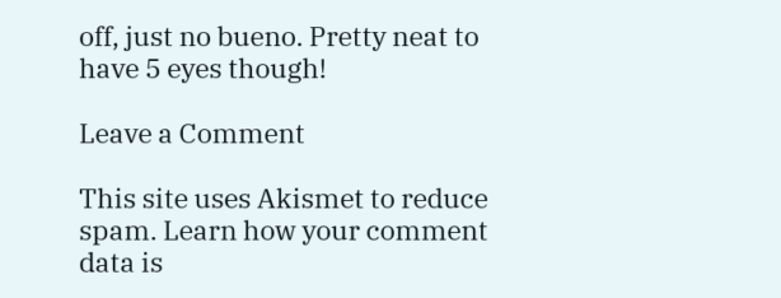off, just no bueno. Pretty neat to have 5 eyes though!

Leave a Comment

This site uses Akismet to reduce spam. Learn how your comment data is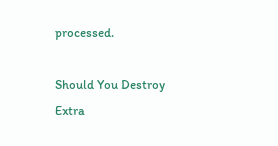processed.

Should You Destroy Extra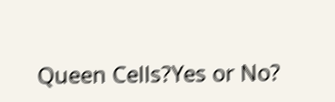Queen Cells?Yes or No?